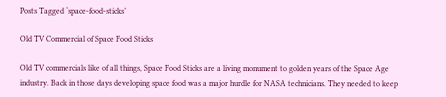Posts Tagged ‘space-food-sticks’

Old TV Commercial of Space Food Sticks

Old TV commercials like of all things, Space Food Sticks are a living monument to golden years of the Space Age industry. Back in those days developing space food was a major hurdle for NASA technicians. They needed to keep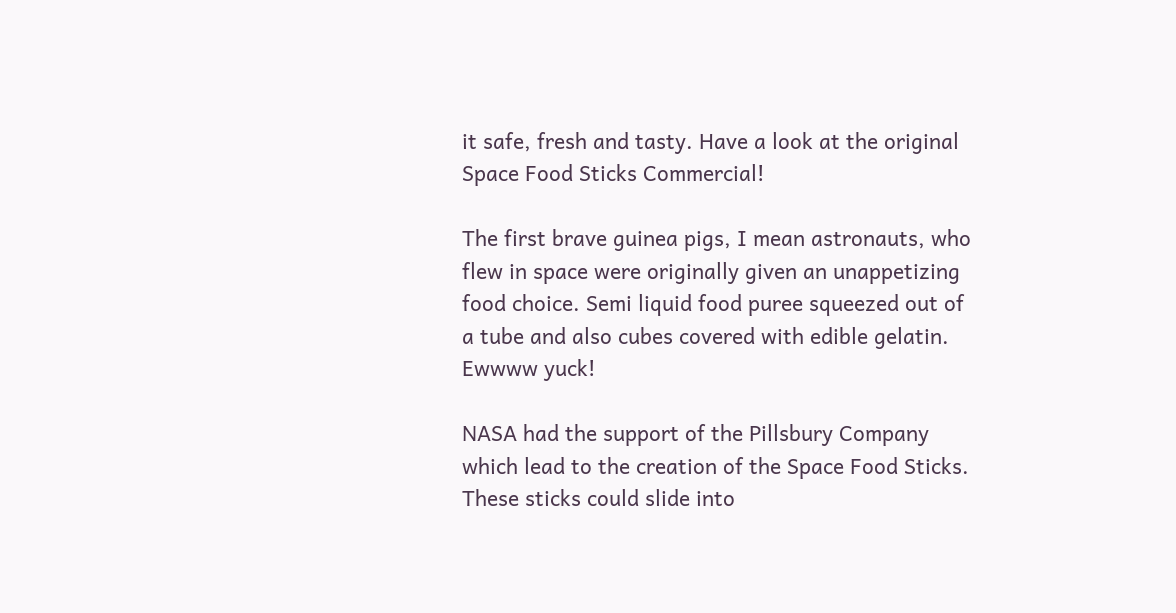it safe, fresh and tasty. Have a look at the original Space Food Sticks Commercial!

The first brave guinea pigs, I mean astronauts, who flew in space were originally given an unappetizing  food choice. Semi liquid food puree squeezed out of a tube and also cubes covered with edible gelatin. Ewwww yuck!

NASA had the support of the Pillsbury Company which lead to the creation of the Space Food Sticks.  These sticks could slide into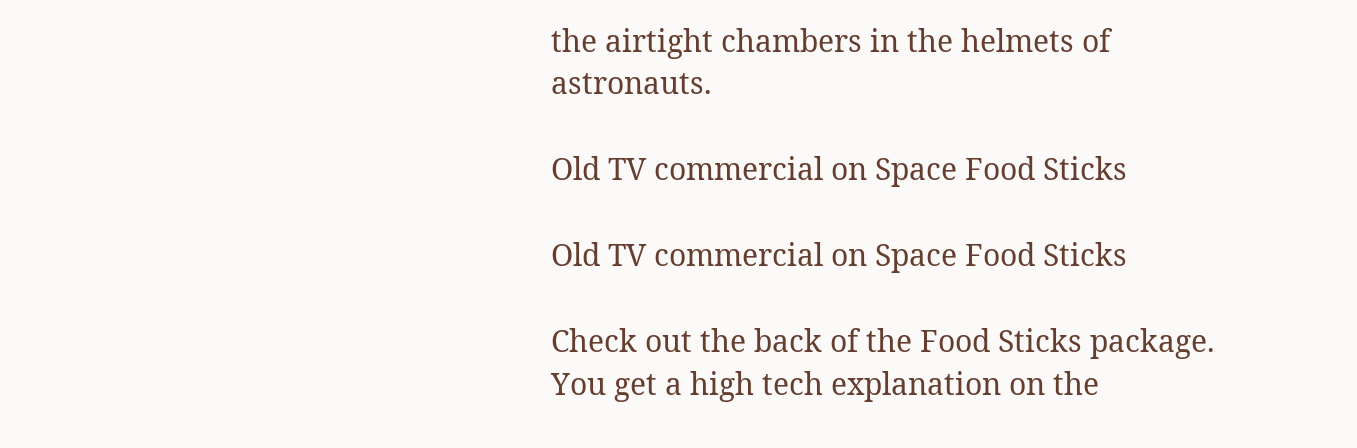the airtight chambers in the helmets of astronauts.

Old TV commercial on Space Food Sticks

Old TV commercial on Space Food Sticks

Check out the back of the Food Sticks package. You get a high tech explanation on the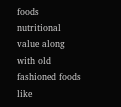foods nutritional value along with old fashioned foods like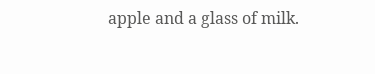apple and a glass of milk.